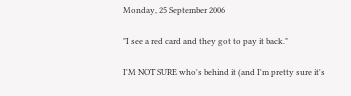Monday, 25 September 2006

"I see a red card and they got to pay it back."

I'M NOT SURE who's behind it (and I'm pretty sure it's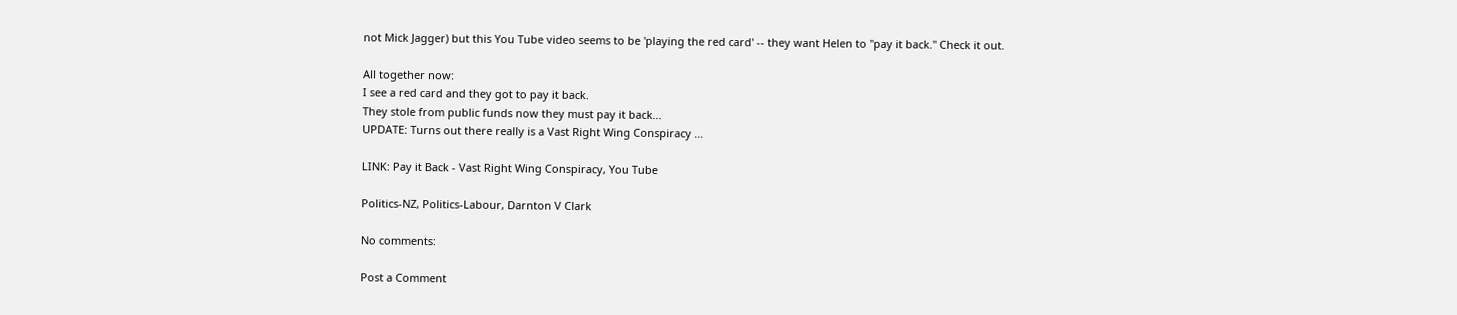not Mick Jagger) but this You Tube video seems to be 'playing the red card' -- they want Helen to "pay it back." Check it out.

All together now:
I see a red card and they got to pay it back.
They stole from public funds now they must pay it back...
UPDATE: Turns out there really is a Vast Right Wing Conspiracy ...

LINK: Pay it Back - Vast Right Wing Conspiracy, You Tube

Politics-NZ, Politics-Labour, Darnton V Clark

No comments:

Post a Comment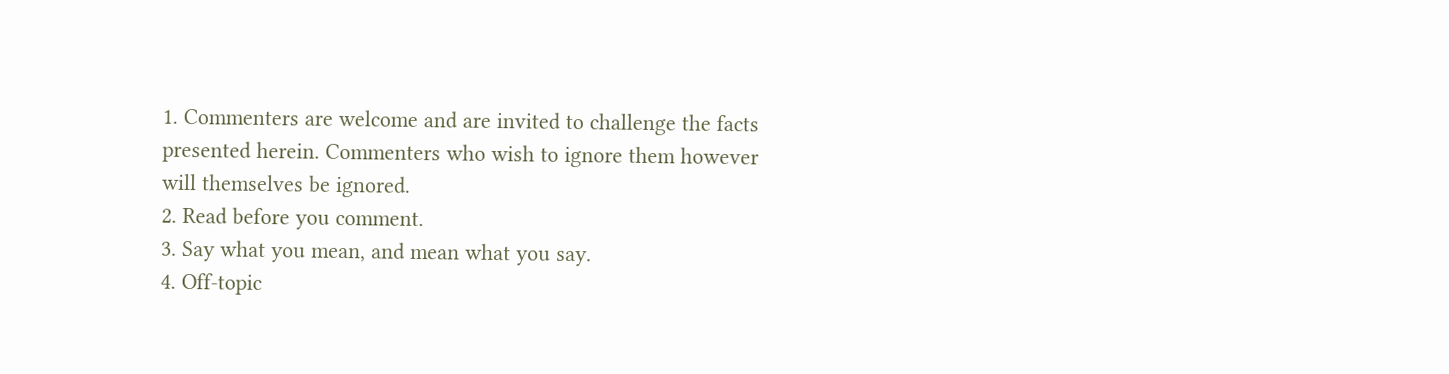1. Commenters are welcome and are invited to challenge the facts presented herein. Commenters who wish to ignore them however will themselves be ignored.
2. Read before you comment.
3. Say what you mean, and mean what you say.
4. Off-topic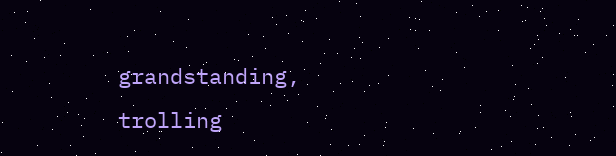grandstanding, trolling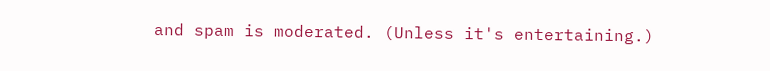and spam is moderated. (Unless it's entertaining.)